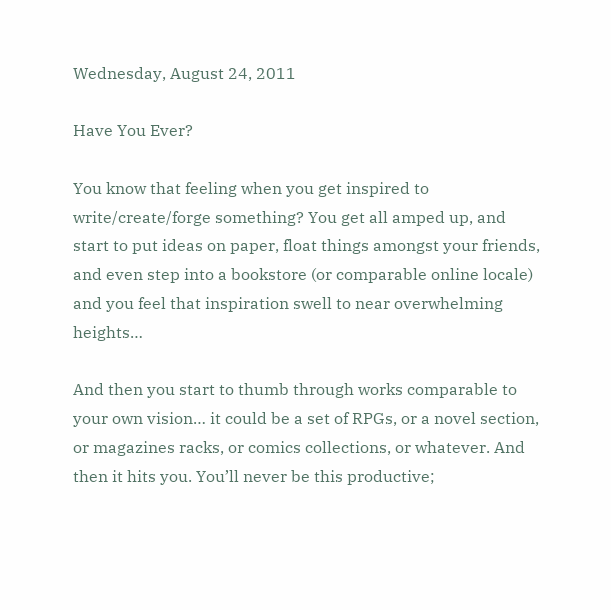Wednesday, August 24, 2011

Have You Ever?

You know that feeling when you get inspired to write/create/forge something? You get all amped up, and start to put ideas on paper, float things amongst your friends, and even step into a bookstore (or comparable online locale) and you feel that inspiration swell to near overwhelming heights…

And then you start to thumb through works comparable to your own vision… it could be a set of RPGs, or a novel section, or magazines racks, or comics collections, or whatever. And then it hits you. You’ll never be this productive;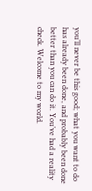you’ll never be this good; what you want to do has already been done, and probably been done better than you can do it. You’ve had a reality check. Welcome to my world.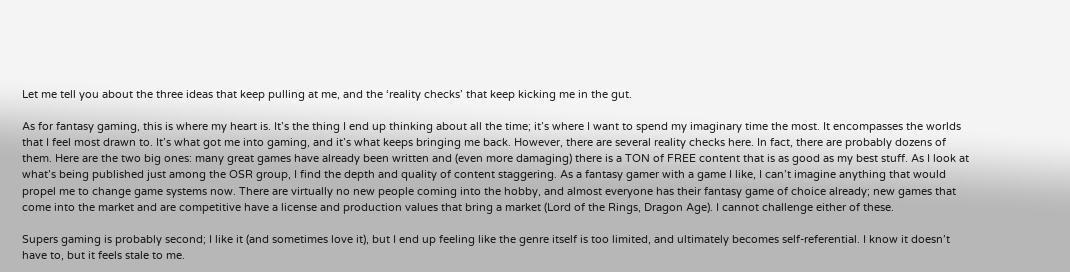Let me tell you about the three ideas that keep pulling at me, and the ‘reality checks’ that keep kicking me in the gut.

As for fantasy gaming, this is where my heart is. It’s the thing I end up thinking about all the time; it’s where I want to spend my imaginary time the most. It encompasses the worlds that I feel most drawn to. It’s what got me into gaming, and it’s what keeps bringing me back. However, there are several reality checks here. In fact, there are probably dozens of them. Here are the two big ones: many great games have already been written and (even more damaging) there is a TON of FREE content that is as good as my best stuff. As I look at what’s being published just among the OSR group, I find the depth and quality of content staggering. As a fantasy gamer with a game I like, I can’t imagine anything that would propel me to change game systems now. There are virtually no new people coming into the hobby, and almost everyone has their fantasy game of choice already; new games that come into the market and are competitive have a license and production values that bring a market (Lord of the Rings, Dragon Age). I cannot challenge either of these.

Supers gaming is probably second; I like it (and sometimes love it), but I end up feeling like the genre itself is too limited, and ultimately becomes self-referential. I know it doesn’t have to, but it feels stale to me.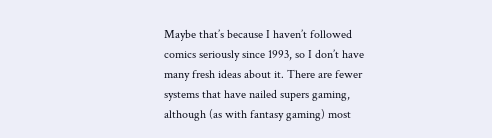Maybe that’s because I haven’t followed comics seriously since 1993, so I don’t have many fresh ideas about it. There are fewer systems that have nailed supers gaming, although (as with fantasy gaming) most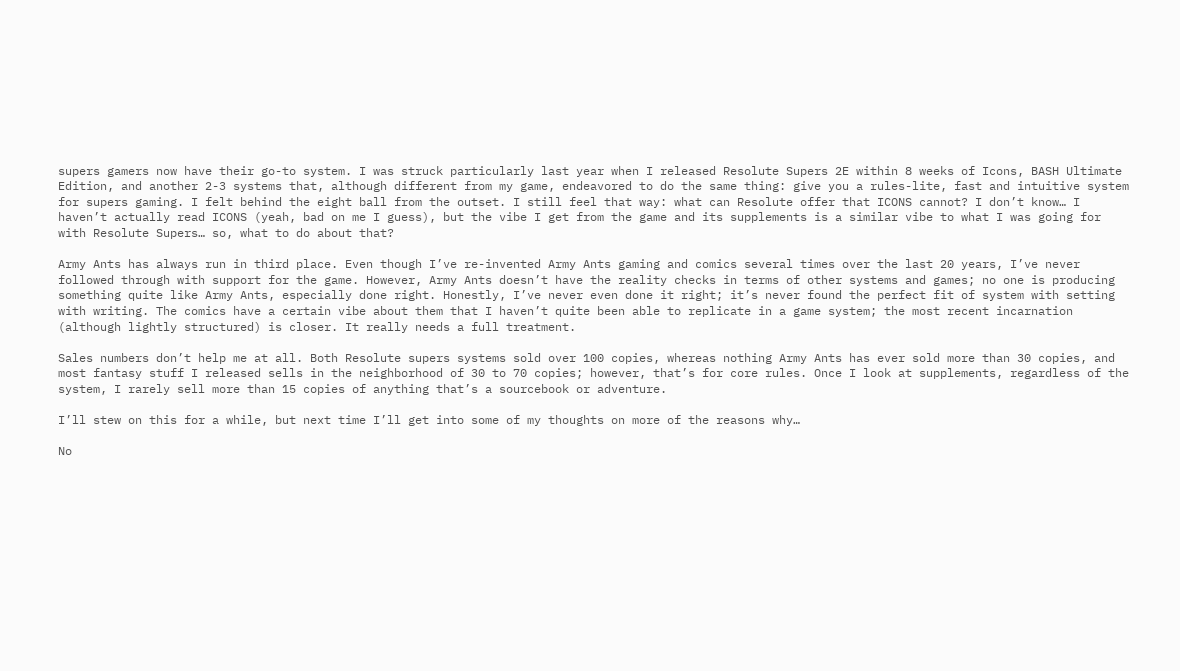supers gamers now have their go-to system. I was struck particularly last year when I released Resolute Supers 2E within 8 weeks of Icons, BASH Ultimate Edition, and another 2-3 systems that, although different from my game, endeavored to do the same thing: give you a rules-lite, fast and intuitive system for supers gaming. I felt behind the eight ball from the outset. I still feel that way: what can Resolute offer that ICONS cannot? I don’t know… I haven’t actually read ICONS (yeah, bad on me I guess), but the vibe I get from the game and its supplements is a similar vibe to what I was going for with Resolute Supers… so, what to do about that?

Army Ants has always run in third place. Even though I’ve re-invented Army Ants gaming and comics several times over the last 20 years, I’ve never followed through with support for the game. However, Army Ants doesn’t have the reality checks in terms of other systems and games; no one is producing something quite like Army Ants, especially done right. Honestly, I’ve never even done it right; it’s never found the perfect fit of system with setting with writing. The comics have a certain vibe about them that I haven’t quite been able to replicate in a game system; the most recent incarnation (although lightly structured) is closer. It really needs a full treatment.

Sales numbers don’t help me at all. Both Resolute supers systems sold over 100 copies, whereas nothing Army Ants has ever sold more than 30 copies, and most fantasy stuff I released sells in the neighborhood of 30 to 70 copies; however, that’s for core rules. Once I look at supplements, regardless of the system, I rarely sell more than 15 copies of anything that’s a sourcebook or adventure.

I’ll stew on this for a while, but next time I’ll get into some of my thoughts on more of the reasons why…

No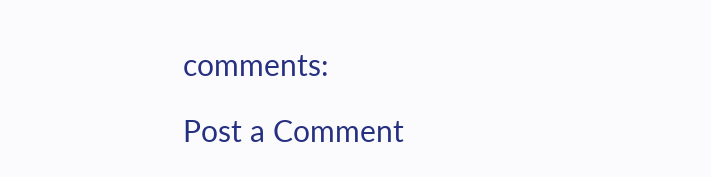comments:

Post a Comment